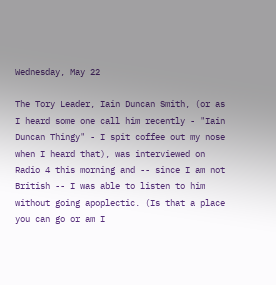Wednesday, May 22

The Tory Leader, Iain Duncan Smith, (or as I heard some one call him recently - "Iain Duncan Thingy" - I spit coffee out my nose when I heard that), was interviewed on Radio 4 this morning and -- since I am not British -- I was able to listen to him without going apoplectic. (Is that a place you can go or am I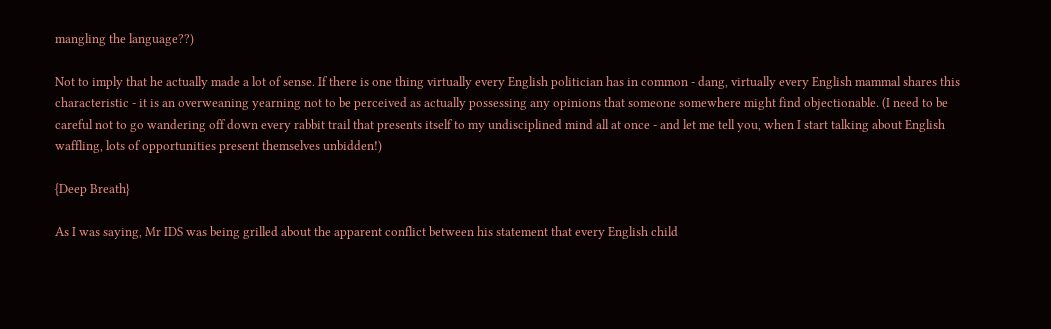mangling the language??)

Not to imply that he actually made a lot of sense. If there is one thing virtually every English politician has in common - dang, virtually every English mammal shares this characteristic - it is an overweaning yearning not to be perceived as actually possessing any opinions that someone somewhere might find objectionable. (I need to be careful not to go wandering off down every rabbit trail that presents itself to my undisciplined mind all at once - and let me tell you, when I start talking about English waffling, lots of opportunities present themselves unbidden!)

{Deep Breath}

As I was saying, Mr IDS was being grilled about the apparent conflict between his statement that every English child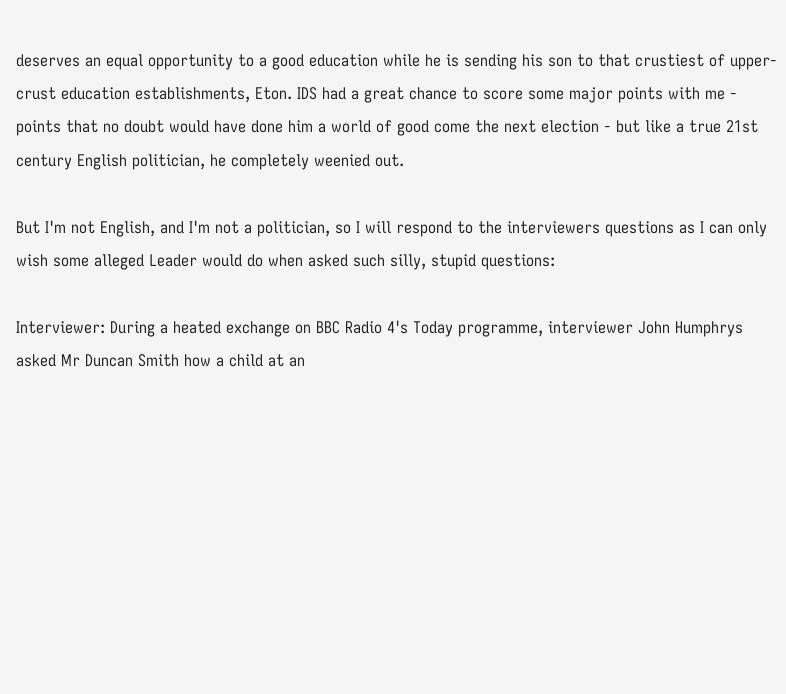deserves an equal opportunity to a good education while he is sending his son to that crustiest of upper-crust education establishments, Eton. IDS had a great chance to score some major points with me - points that no doubt would have done him a world of good come the next election - but like a true 21st century English politician, he completely weenied out.

But I'm not English, and I'm not a politician, so I will respond to the interviewers questions as I can only wish some alleged Leader would do when asked such silly, stupid questions:

Interviewer: During a heated exchange on BBC Radio 4's Today programme, interviewer John Humphrys asked Mr Duncan Smith how a child at an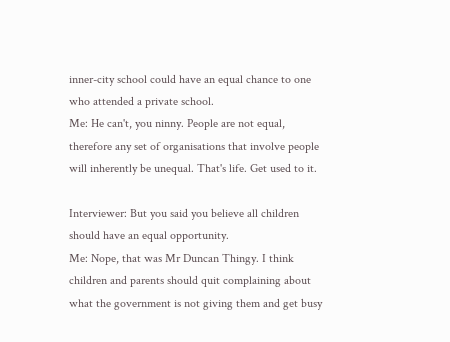inner-city school could have an equal chance to one who attended a private school.
Me: He can't, you ninny. People are not equal, therefore any set of organisations that involve people will inherently be unequal. That's life. Get used to it.

Interviewer: But you said you believe all children should have an equal opportunity.
Me: Nope, that was Mr Duncan Thingy. I think children and parents should quit complaining about what the government is not giving them and get busy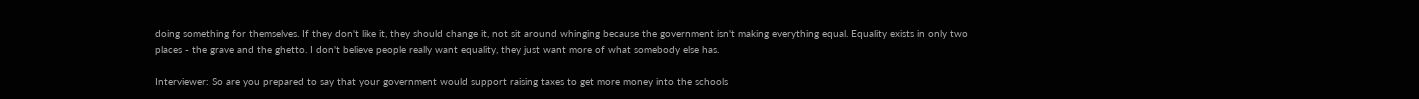doing something for themselves. If they don't like it, they should change it, not sit around whinging because the government isn't making everything equal. Equality exists in only two places - the grave and the ghetto. I don't believe people really want equality, they just want more of what somebody else has.

Interviewer: So are you prepared to say that your government would support raising taxes to get more money into the schools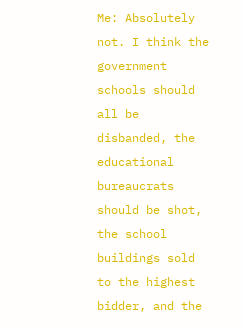Me: Absolutely not. I think the government schools should all be disbanded, the educational bureaucrats should be shot, the school buildings sold to the highest bidder, and the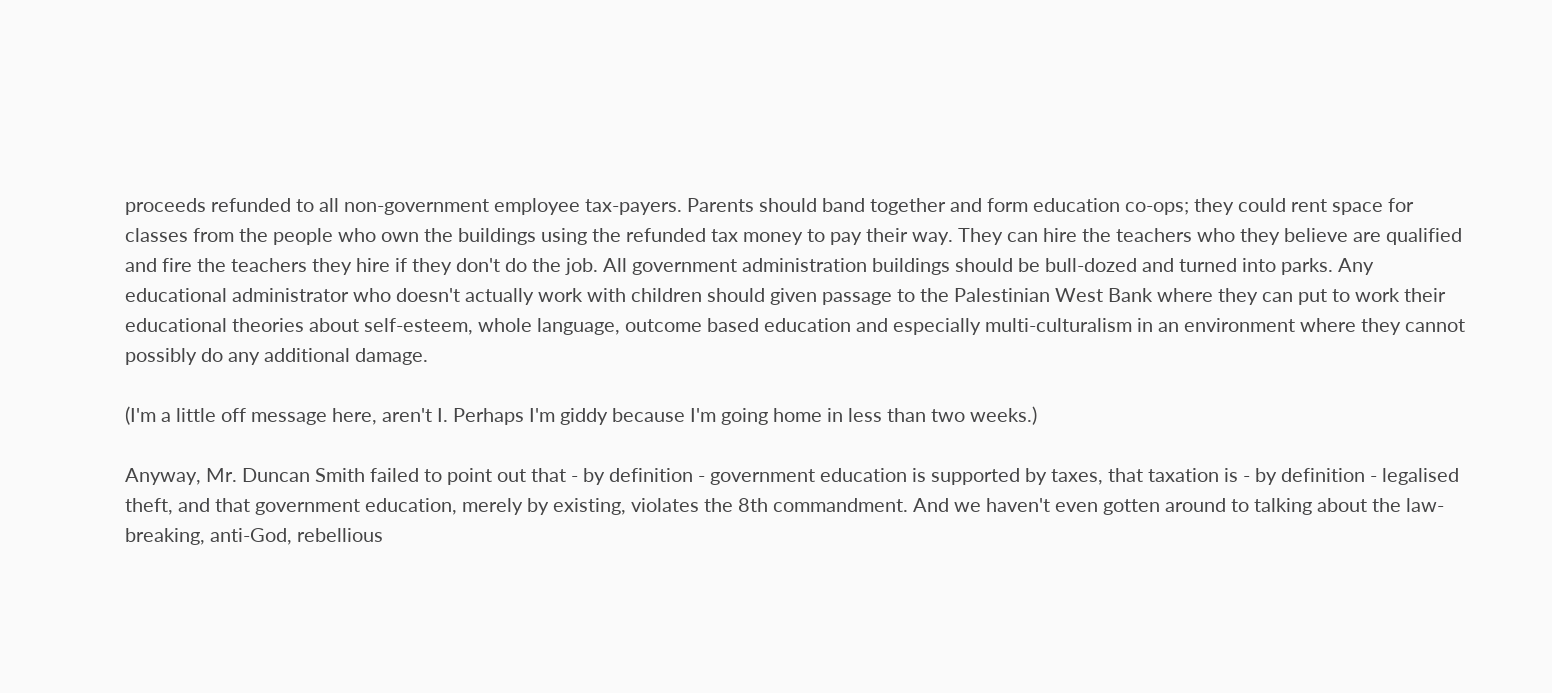proceeds refunded to all non-government employee tax-payers. Parents should band together and form education co-ops; they could rent space for classes from the people who own the buildings using the refunded tax money to pay their way. They can hire the teachers who they believe are qualified and fire the teachers they hire if they don't do the job. All government administration buildings should be bull-dozed and turned into parks. Any educational administrator who doesn't actually work with children should given passage to the Palestinian West Bank where they can put to work their educational theories about self-esteem, whole language, outcome based education and especially multi-culturalism in an environment where they cannot possibly do any additional damage.

(I'm a little off message here, aren't I. Perhaps I'm giddy because I'm going home in less than two weeks.)

Anyway, Mr. Duncan Smith failed to point out that - by definition - government education is supported by taxes, that taxation is - by definition - legalised theft, and that government education, merely by existing, violates the 8th commandment. And we haven't even gotten around to talking about the law-breaking, anti-God, rebellious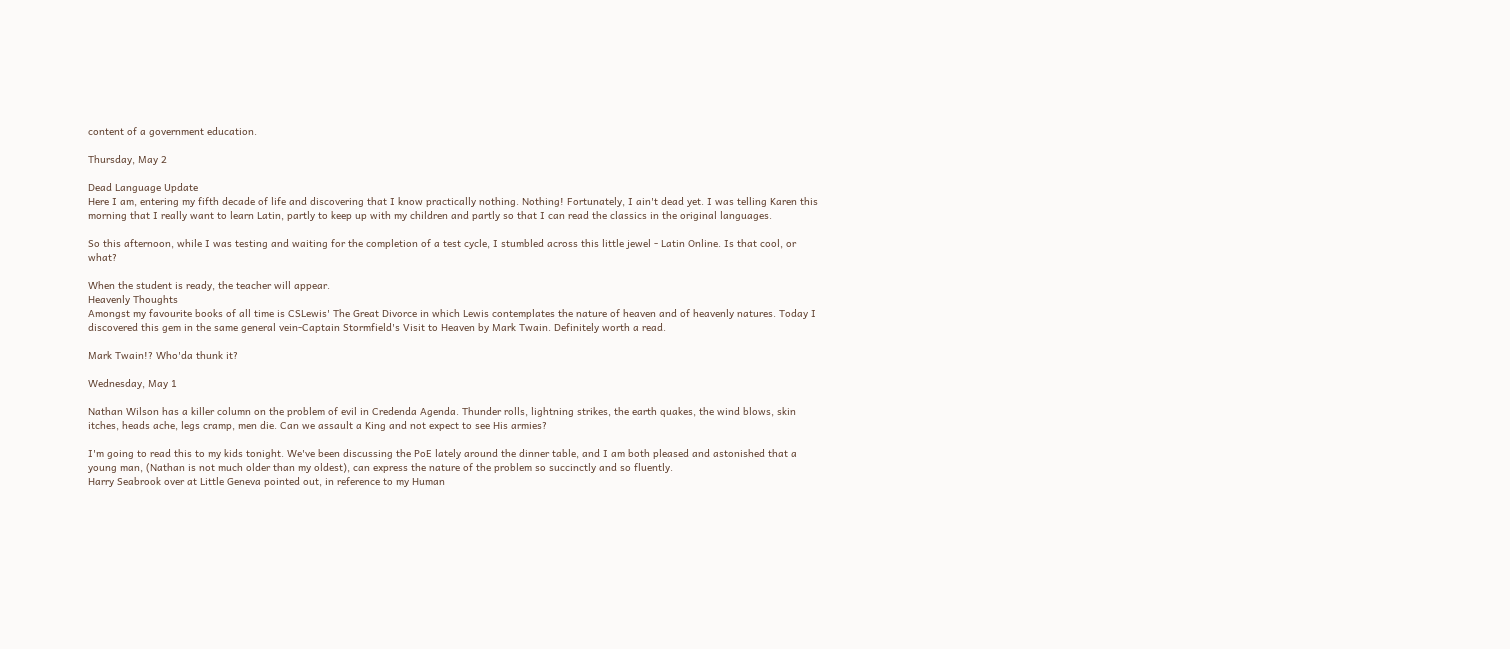content of a government education.

Thursday, May 2

Dead Language Update
Here I am, entering my fifth decade of life and discovering that I know practically nothing. Nothing! Fortunately, I ain't dead yet. I was telling Karen this morning that I really want to learn Latin, partly to keep up with my children and partly so that I can read the classics in the original languages.

So this afternoon, while I was testing and waiting for the completion of a test cycle, I stumbled across this little jewel - Latin Online. Is that cool, or what?

When the student is ready, the teacher will appear.
Heavenly Thoughts
Amongst my favourite books of all time is CSLewis' The Great Divorce in which Lewis contemplates the nature of heaven and of heavenly natures. Today I discovered this gem in the same general vein-Captain Stormfield's Visit to Heaven by Mark Twain. Definitely worth a read.

Mark Twain!? Who'da thunk it?

Wednesday, May 1

Nathan Wilson has a killer column on the problem of evil in Credenda Agenda. Thunder rolls, lightning strikes, the earth quakes, the wind blows, skin itches, heads ache, legs cramp, men die. Can we assault a King and not expect to see His armies?

I'm going to read this to my kids tonight. We've been discussing the PoE lately around the dinner table, and I am both pleased and astonished that a young man, (Nathan is not much older than my oldest), can express the nature of the problem so succinctly and so fluently.
Harry Seabrook over at Little Geneva pointed out, in reference to my Human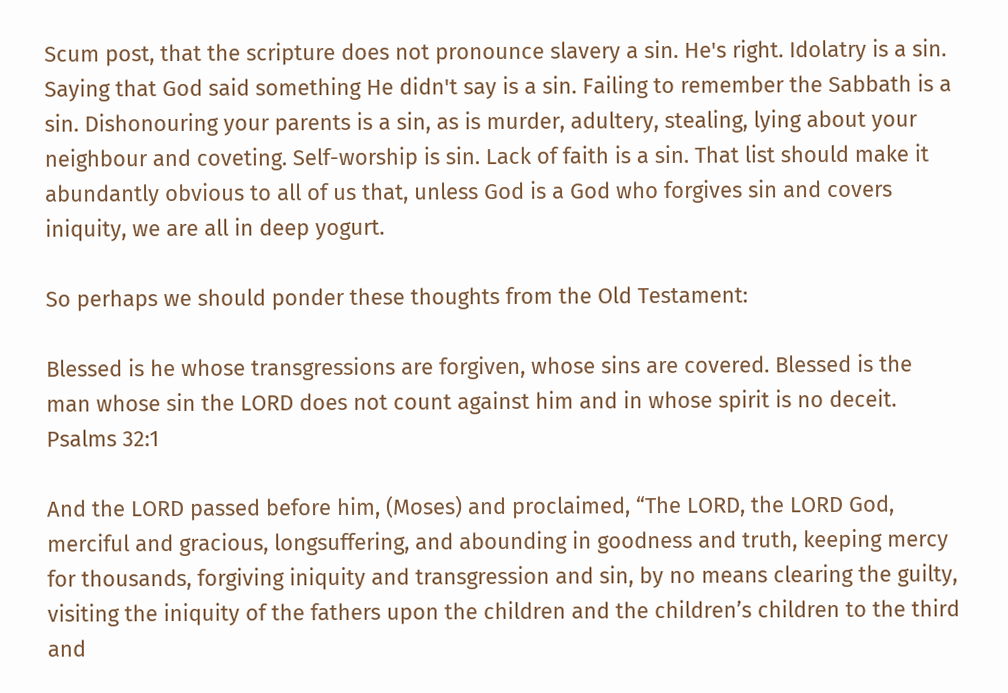Scum post, that the scripture does not pronounce slavery a sin. He's right. Idolatry is a sin. Saying that God said something He didn't say is a sin. Failing to remember the Sabbath is a sin. Dishonouring your parents is a sin, as is murder, adultery, stealing, lying about your neighbour and coveting. Self-worship is sin. Lack of faith is a sin. That list should make it abundantly obvious to all of us that, unless God is a God who forgives sin and covers iniquity, we are all in deep yogurt.

So perhaps we should ponder these thoughts from the Old Testament:

Blessed is he whose transgressions are forgiven, whose sins are covered. Blessed is the man whose sin the LORD does not count against him and in whose spirit is no deceit. Psalms 32:1

And the LORD passed before him, (Moses) and proclaimed, “The LORD, the LORD God, merciful and gracious, longsuffering, and abounding in goodness and truth, keeping mercy for thousands, forgiving iniquity and transgression and sin, by no means clearing the guilty, visiting the iniquity of the fathers upon the children and the children’s children to the third and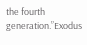the fourth generation.”Exodus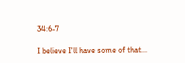34:6-7

I believe I'll have some of that...